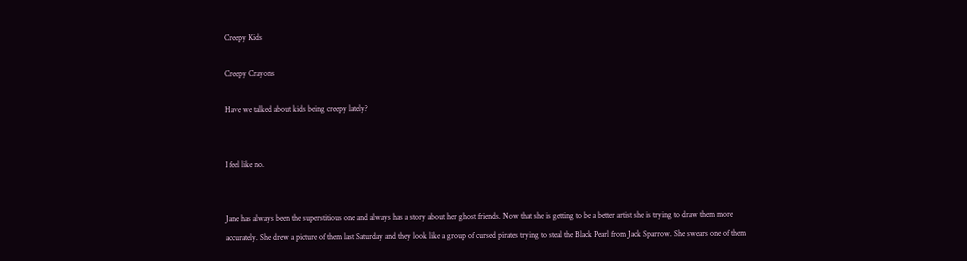Creepy Kids

Creepy Crayons

Have we talked about kids being creepy lately?


I feel like no.


Jane has always been the superstitious one and always has a story about her ghost friends. Now that she is getting to be a better artist she is trying to draw them more accurately. She drew a picture of them last Saturday and they look like a group of cursed pirates trying to steal the Black Pearl from Jack Sparrow. She swears one of them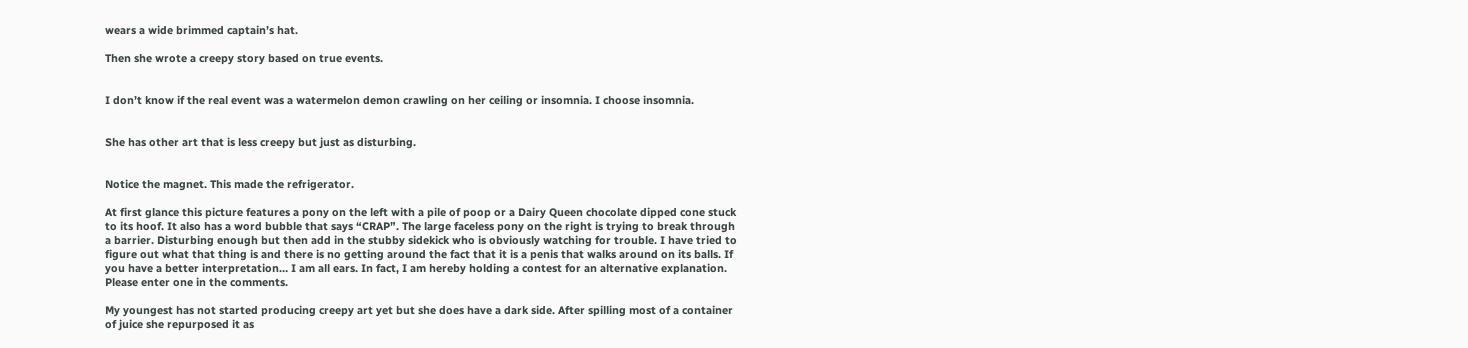wears a wide brimmed captain’s hat.

Then she wrote a creepy story based on true events.


I don’t know if the real event was a watermelon demon crawling on her ceiling or insomnia. I choose insomnia.


She has other art that is less creepy but just as disturbing.


Notice the magnet. This made the refrigerator.

At first glance this picture features a pony on the left with a pile of poop or a Dairy Queen chocolate dipped cone stuck to its hoof. It also has a word bubble that says “CRAP”. The large faceless pony on the right is trying to break through a barrier. Disturbing enough but then add in the stubby sidekick who is obviously watching for trouble. I have tried to figure out what that thing is and there is no getting around the fact that it is a penis that walks around on its balls. If you have a better interpretation… I am all ears. In fact, I am hereby holding a contest for an alternative explanation. Please enter one in the comments.

My youngest has not started producing creepy art yet but she does have a dark side. After spilling most of a container of juice she repurposed it as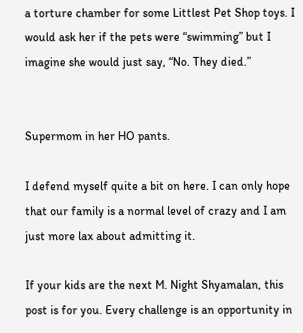a torture chamber for some Littlest Pet Shop toys. I would ask her if the pets were “swimming” but I imagine she would just say, “No. They died.”


Supermom in her HO pants.

I defend myself quite a bit on here. I can only hope that our family is a normal level of crazy and I am just more lax about admitting it.

If your kids are the next M. Night Shyamalan, this post is for you. Every challenge is an opportunity in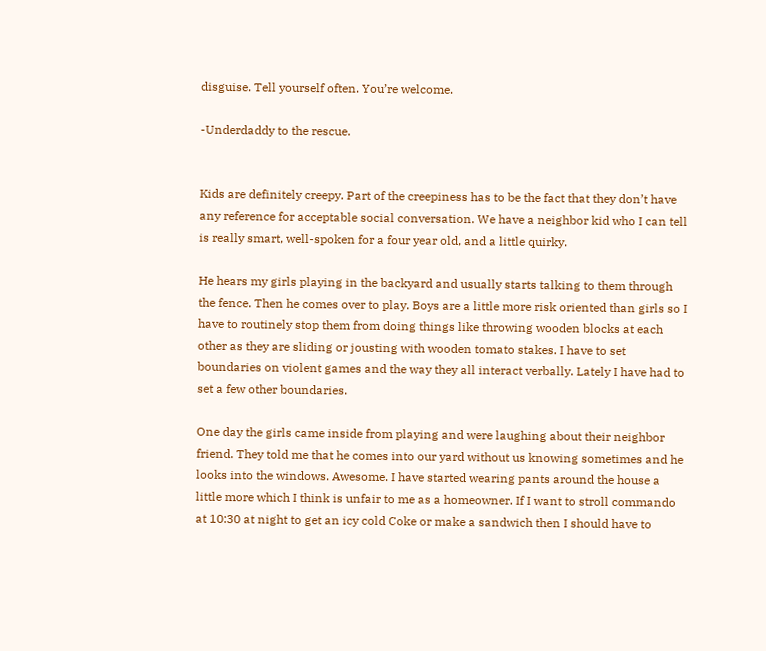disguise. Tell yourself often. You’re welcome.

-Underdaddy to the rescue.


Kids are definitely creepy. Part of the creepiness has to be the fact that they don’t have any reference for acceptable social conversation. We have a neighbor kid who I can tell is really smart, well-spoken for a four year old, and a little quirky.

He hears my girls playing in the backyard and usually starts talking to them through the fence. Then he comes over to play. Boys are a little more risk oriented than girls so I have to routinely stop them from doing things like throwing wooden blocks at each other as they are sliding or jousting with wooden tomato stakes. I have to set boundaries on violent games and the way they all interact verbally. Lately I have had to set a few other boundaries.

One day the girls came inside from playing and were laughing about their neighbor friend. They told me that he comes into our yard without us knowing sometimes and he looks into the windows. Awesome. I have started wearing pants around the house a little more which I think is unfair to me as a homeowner. If I want to stroll commando at 10:30 at night to get an icy cold Coke or make a sandwich then I should have to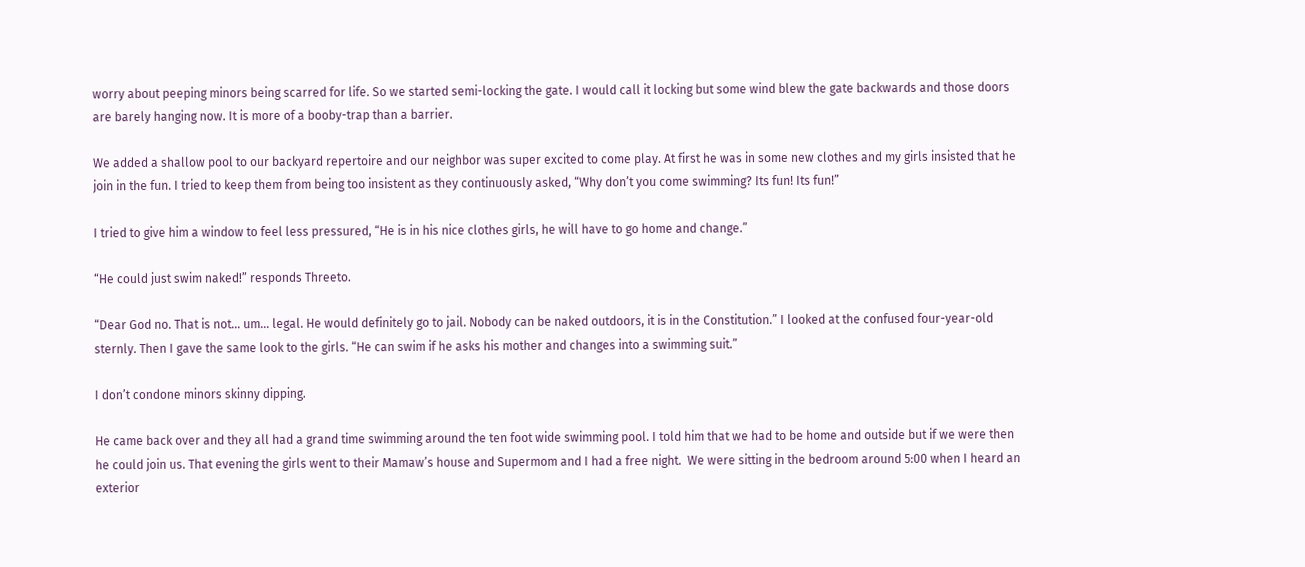worry about peeping minors being scarred for life. So we started semi-locking the gate. I would call it locking but some wind blew the gate backwards and those doors are barely hanging now. It is more of a booby-trap than a barrier.

We added a shallow pool to our backyard repertoire and our neighbor was super excited to come play. At first he was in some new clothes and my girls insisted that he join in the fun. I tried to keep them from being too insistent as they continuously asked, “Why don’t you come swimming? Its fun! Its fun!”

I tried to give him a window to feel less pressured, “He is in his nice clothes girls, he will have to go home and change.”

“He could just swim naked!” responds Threeto.

“Dear God no. That is not… um… legal. He would definitely go to jail. Nobody can be naked outdoors, it is in the Constitution.” I looked at the confused four-year-old sternly. Then I gave the same look to the girls. “He can swim if he asks his mother and changes into a swimming suit.”

I don’t condone minors skinny dipping.

He came back over and they all had a grand time swimming around the ten foot wide swimming pool. I told him that we had to be home and outside but if we were then he could join us. That evening the girls went to their Mamaw’s house and Supermom and I had a free night.  We were sitting in the bedroom around 5:00 when I heard an exterior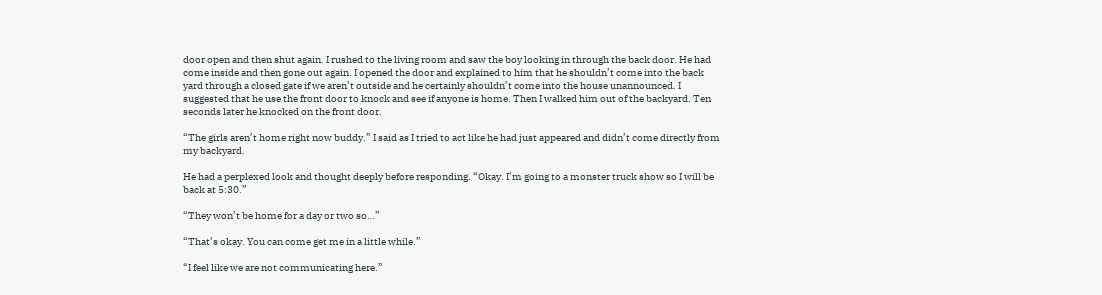door open and then shut again. I rushed to the living room and saw the boy looking in through the back door. He had come inside and then gone out again. I opened the door and explained to him that he shouldn’t come into the back yard through a closed gate if we aren’t outside and he certainly shouldn’t come into the house unannounced. I suggested that he use the front door to knock and see if anyone is home. Then I walked him out of the backyard. Ten seconds later he knocked on the front door.

“The girls aren’t home right now buddy.” I said as I tried to act like he had just appeared and didn’t come directly from my backyard.

He had a perplexed look and thought deeply before responding. “Okay. I’m going to a monster truck show so I will be back at 5:30.”

“They won’t be home for a day or two so…”

“That’s okay. You can come get me in a little while.”

“I feel like we are not communicating here.”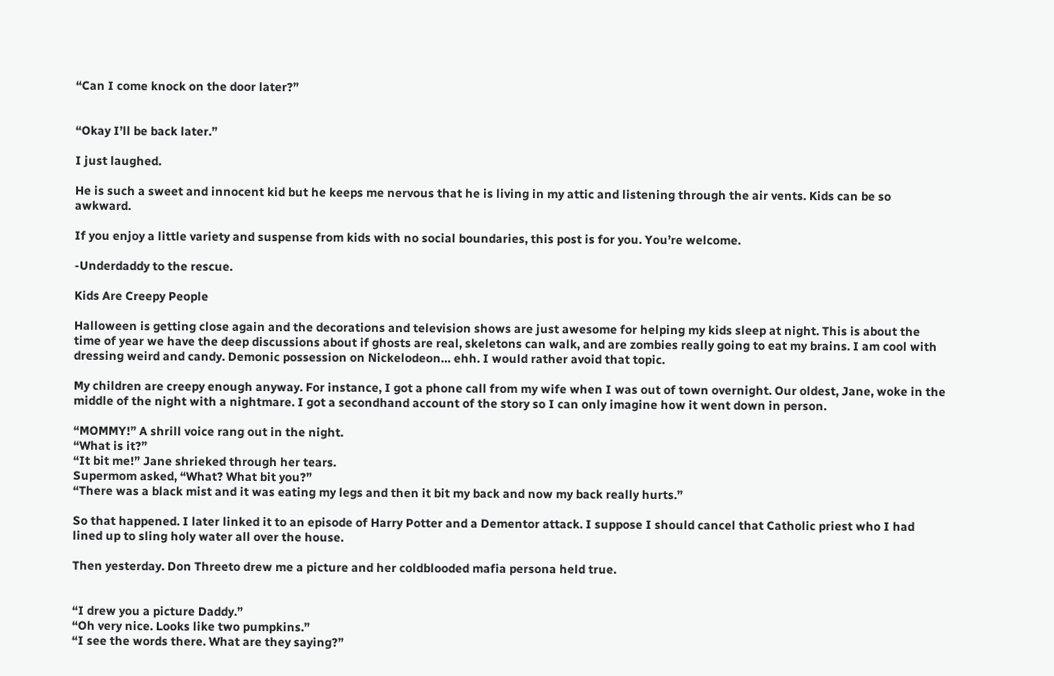“Can I come knock on the door later?”


“Okay I’ll be back later.”

I just laughed.

He is such a sweet and innocent kid but he keeps me nervous that he is living in my attic and listening through the air vents. Kids can be so awkward.

If you enjoy a little variety and suspense from kids with no social boundaries, this post is for you. You’re welcome.

-Underdaddy to the rescue.

Kids Are Creepy People

Halloween is getting close again and the decorations and television shows are just awesome for helping my kids sleep at night. This is about the time of year we have the deep discussions about if ghosts are real, skeletons can walk, and are zombies really going to eat my brains. I am cool with dressing weird and candy. Demonic possession on Nickelodeon… ehh. I would rather avoid that topic.

My children are creepy enough anyway. For instance, I got a phone call from my wife when I was out of town overnight. Our oldest, Jane, woke in the middle of the night with a nightmare. I got a secondhand account of the story so I can only imagine how it went down in person.

“MOMMY!” A shrill voice rang out in the night.
“What is it?”
“It bit me!” Jane shrieked through her tears.
Supermom asked, “What? What bit you?”
“There was a black mist and it was eating my legs and then it bit my back and now my back really hurts.”

So that happened. I later linked it to an episode of Harry Potter and a Dementor attack. I suppose I should cancel that Catholic priest who I had lined up to sling holy water all over the house.

Then yesterday. Don Threeto drew me a picture and her coldblooded mafia persona held true.


“I drew you a picture Daddy.”
“Oh very nice. Looks like two pumpkins.”
“I see the words there. What are they saying?”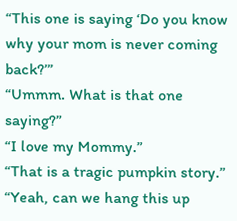“This one is saying ‘Do you know why your mom is never coming back?’”
“Ummm. What is that one saying?”
“I love my Mommy.”
“That is a tragic pumpkin story.”
“Yeah, can we hang this up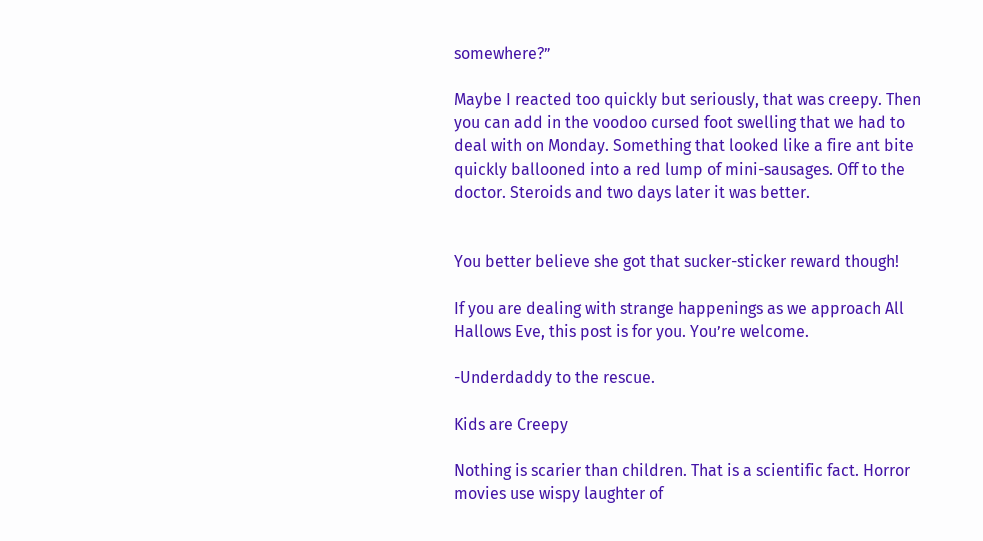somewhere?”

Maybe I reacted too quickly but seriously, that was creepy. Then you can add in the voodoo cursed foot swelling that we had to deal with on Monday. Something that looked like a fire ant bite quickly ballooned into a red lump of mini-sausages. Off to the doctor. Steroids and two days later it was better.


You better believe she got that sucker-sticker reward though!

If you are dealing with strange happenings as we approach All Hallows Eve, this post is for you. You’re welcome.

-Underdaddy to the rescue.

Kids are Creepy

Nothing is scarier than children. That is a scientific fact. Horror movies use wispy laughter of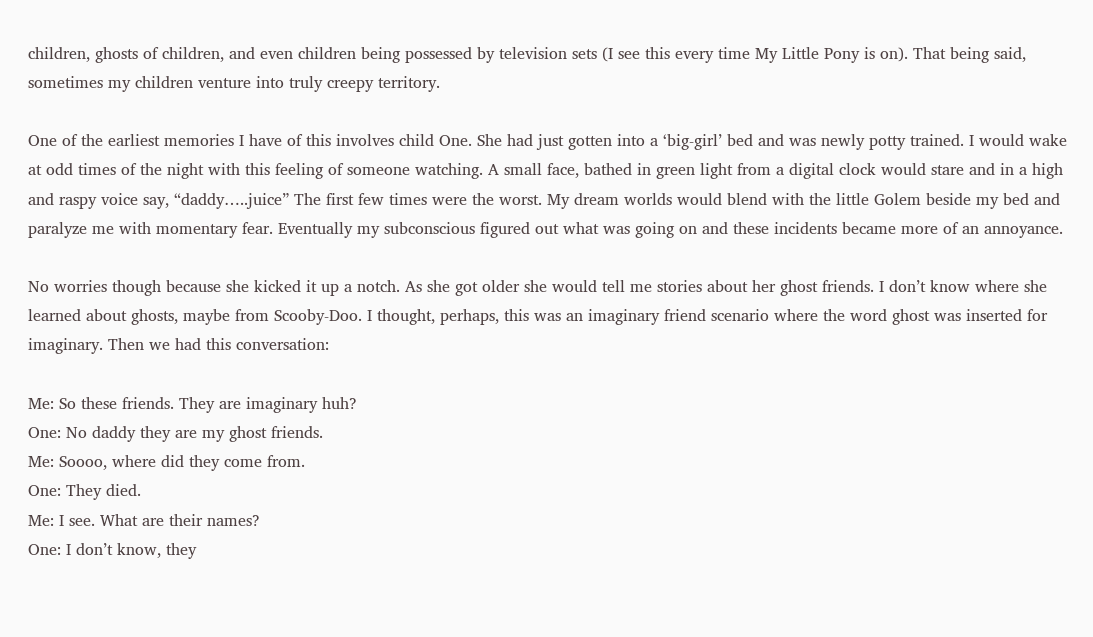children, ghosts of children, and even children being possessed by television sets (I see this every time My Little Pony is on). That being said, sometimes my children venture into truly creepy territory.

One of the earliest memories I have of this involves child One. She had just gotten into a ‘big-girl’ bed and was newly potty trained. I would wake at odd times of the night with this feeling of someone watching. A small face, bathed in green light from a digital clock would stare and in a high and raspy voice say, “daddy…..juice” The first few times were the worst. My dream worlds would blend with the little Golem beside my bed and paralyze me with momentary fear. Eventually my subconscious figured out what was going on and these incidents became more of an annoyance.

No worries though because she kicked it up a notch. As she got older she would tell me stories about her ghost friends. I don’t know where she learned about ghosts, maybe from Scooby-Doo. I thought, perhaps, this was an imaginary friend scenario where the word ghost was inserted for imaginary. Then we had this conversation:

Me: So these friends. They are imaginary huh?
One: No daddy they are my ghost friends.
Me: Soooo, where did they come from.
One: They died.
Me: I see. What are their names?
One: I don’t know, they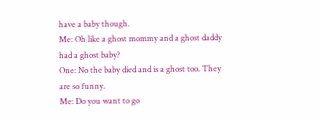have a baby though.
Me: Oh like a ghost mommy and a ghost daddy had a ghost baby?
One: No the baby died and is a ghost too. They are so funny.
Me: Do you want to go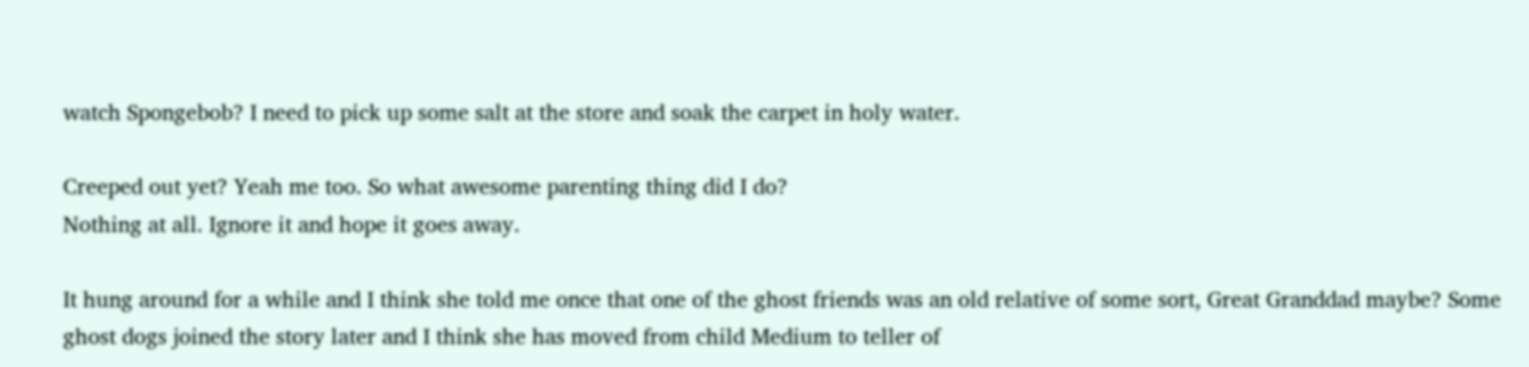watch Spongebob? I need to pick up some salt at the store and soak the carpet in holy water.

Creeped out yet? Yeah me too. So what awesome parenting thing did I do?
Nothing at all. Ignore it and hope it goes away.

It hung around for a while and I think she told me once that one of the ghost friends was an old relative of some sort, Great Granddad maybe? Some ghost dogs joined the story later and I think she has moved from child Medium to teller of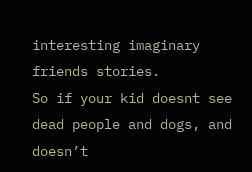interesting imaginary friends stories.
So if your kid doesnt see dead people and dogs, and doesn’t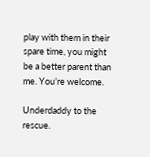play with them in their spare time, you might be a better parent than me. You’re welcome.

Underdaddy to the rescue.